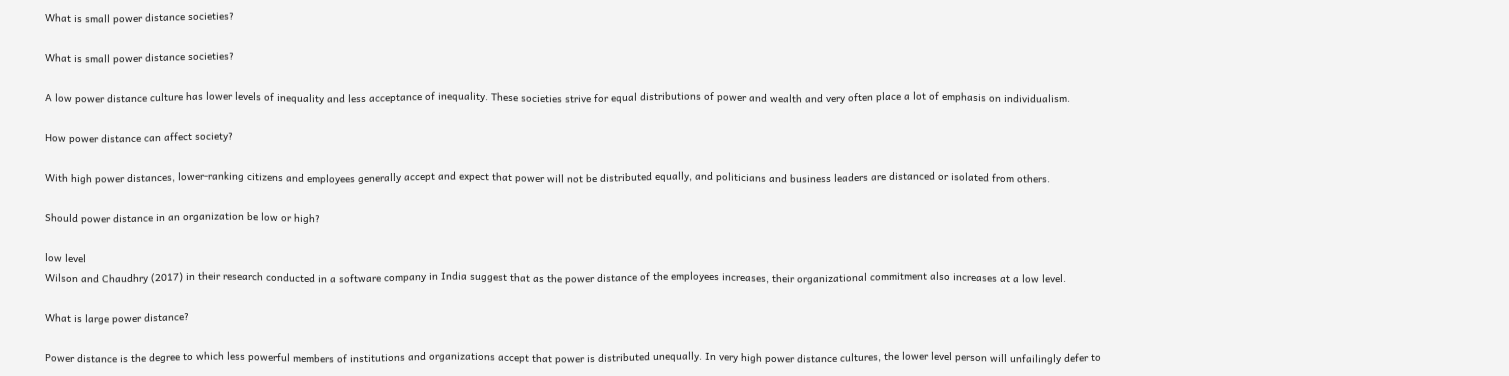What is small power distance societies?

What is small power distance societies?

A low power distance culture has lower levels of inequality and less acceptance of inequality. These societies strive for equal distributions of power and wealth and very often place a lot of emphasis on individualism.

How power distance can affect society?

With high power distances, lower-ranking citizens and employees generally accept and expect that power will not be distributed equally, and politicians and business leaders are distanced or isolated from others.

Should power distance in an organization be low or high?

low level
Wilson and Chaudhry (2017) in their research conducted in a software company in India suggest that as the power distance of the employees increases, their organizational commitment also increases at a low level.

What is large power distance?

Power distance is the degree to which less powerful members of institutions and organizations accept that power is distributed unequally. In very high power distance cultures, the lower level person will unfailingly defer to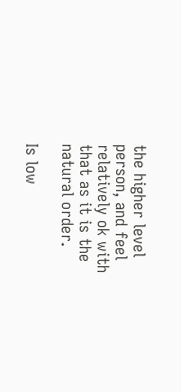the higher level person, and feel relatively ok with that as it is the natural order.

Is low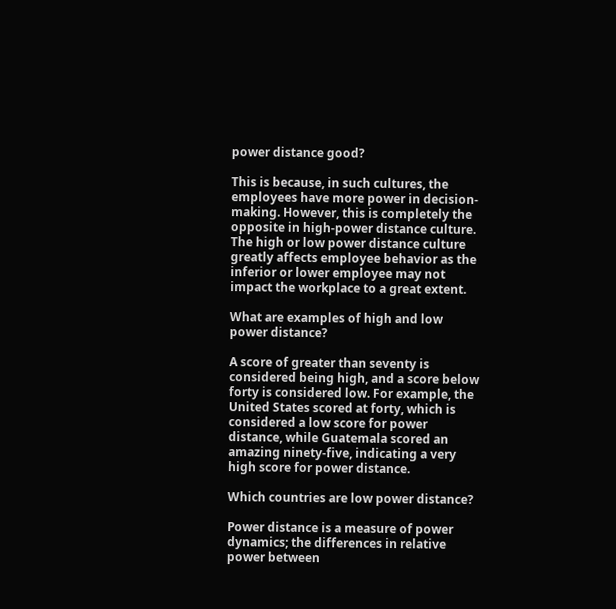power distance good?

This is because, in such cultures, the employees have more power in decision-making. However, this is completely the opposite in high-power distance culture. The high or low power distance culture greatly affects employee behavior as the inferior or lower employee may not impact the workplace to a great extent.

What are examples of high and low power distance?

A score of greater than seventy is considered being high, and a score below forty is considered low. For example, the United States scored at forty, which is considered a low score for power distance, while Guatemala scored an amazing ninety-five, indicating a very high score for power distance.

Which countries are low power distance?

Power distance is a measure of power dynamics; the differences in relative power between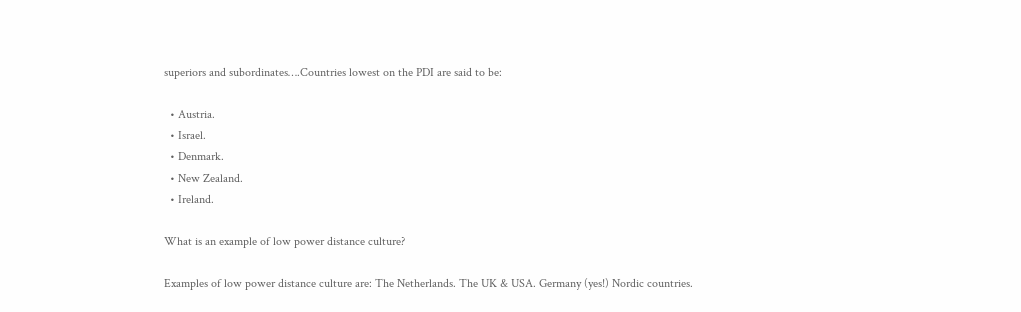superiors and subordinates….Countries lowest on the PDI are said to be:

  • Austria.
  • Israel.
  • Denmark.
  • New Zealand.
  • Ireland.

What is an example of low power distance culture?

Examples of low power distance culture are: The Netherlands. The UK & USA. Germany (yes!) Nordic countries.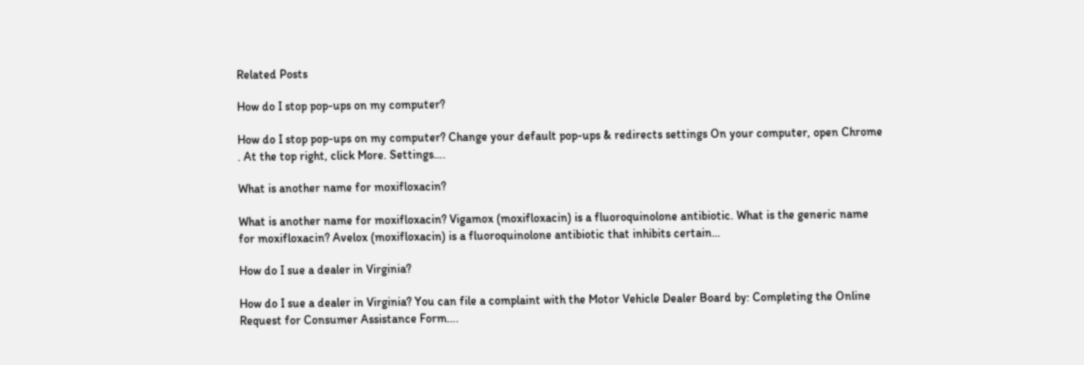Related Posts

How do I stop pop-ups on my computer?

How do I stop pop-ups on my computer? Change your default pop-ups & redirects settings On your computer, open Chrome . At the top right, click More. Settings….

What is another name for moxifloxacin?

What is another name for moxifloxacin? Vigamox (moxifloxacin) is a fluoroquinolone antibiotic. What is the generic name for moxifloxacin? Avelox (moxifloxacin) is a fluoroquinolone antibiotic that inhibits certain…

How do I sue a dealer in Virginia?

How do I sue a dealer in Virginia? You can file a complaint with the Motor Vehicle Dealer Board by: Completing the Online Request for Consumer Assistance Form….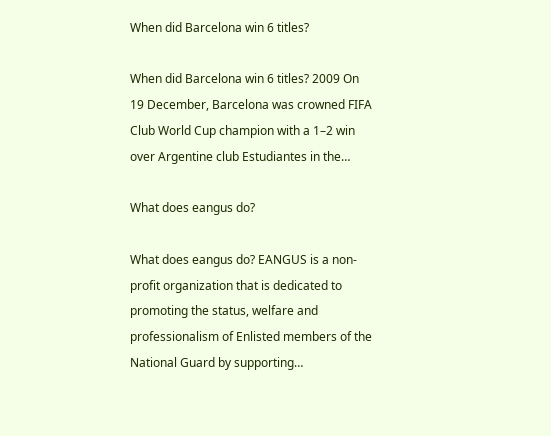When did Barcelona win 6 titles?

When did Barcelona win 6 titles? 2009 On 19 December, Barcelona was crowned FIFA Club World Cup champion with a 1–2 win over Argentine club Estudiantes in the…

What does eangus do?

What does eangus do? EANGUS is a non-profit organization that is dedicated to promoting the status, welfare and professionalism of Enlisted members of the National Guard by supporting…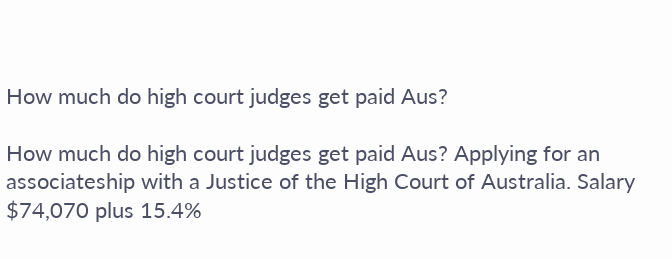How much do high court judges get paid Aus?

How much do high court judges get paid Aus? Applying for an associateship with a Justice of the High Court of Australia. Salary $74,070 plus 15.4%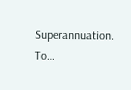Superannuation. To…